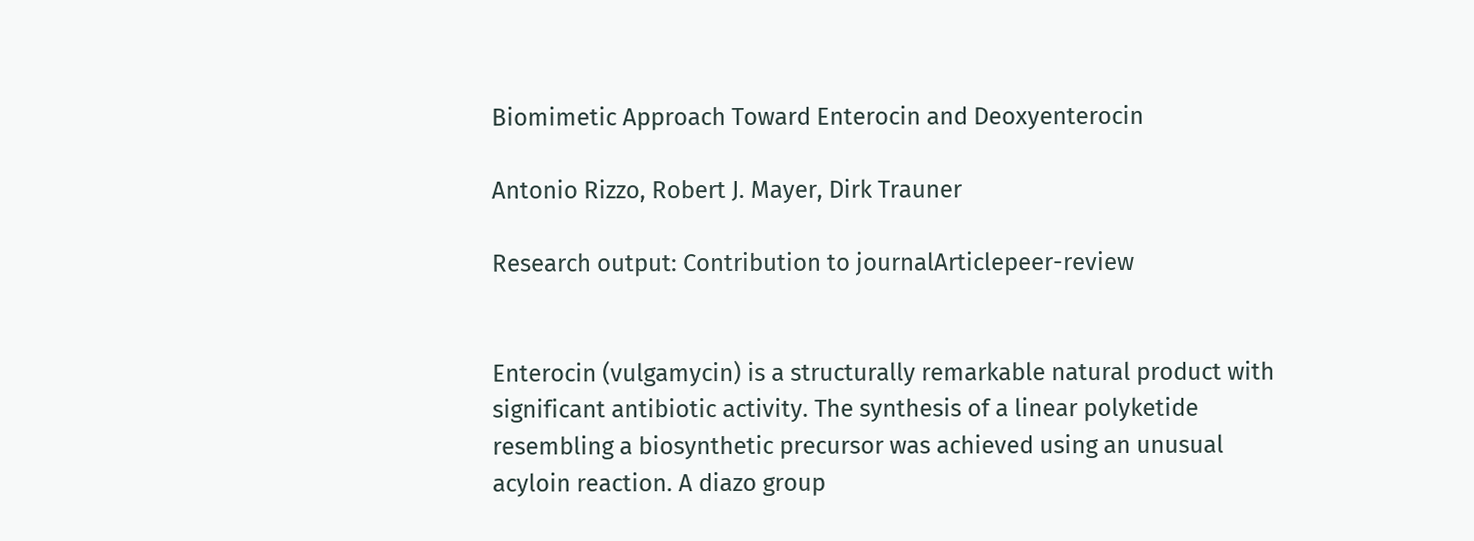Biomimetic Approach Toward Enterocin and Deoxyenterocin

Antonio Rizzo, Robert J. Mayer, Dirk Trauner

Research output: Contribution to journalArticlepeer-review


Enterocin (vulgamycin) is a structurally remarkable natural product with significant antibiotic activity. The synthesis of a linear polyketide resembling a biosynthetic precursor was achieved using an unusual acyloin reaction. A diazo group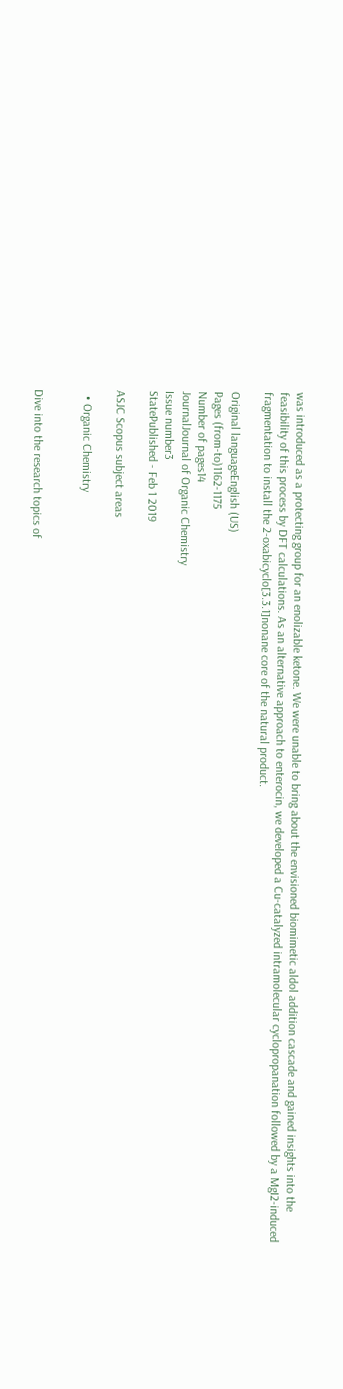was introduced as a protecting group for an enolizable ketone. We were unable to bring about the envisioned biomimetic aldol addition cascade and gained insights into the feasibility of this process by DFT calculations. As an alternative approach to enterocin, we developed a Cu-catalyzed intramolecular cyclopropanation followed by a MgI2-induced fragmentation to install the 2-oxabicyclo[3.3.1]nonane core of the natural product.

Original languageEnglish (US)
Pages (from-to)1162-1175
Number of pages14
JournalJournal of Organic Chemistry
Issue number3
StatePublished - Feb 1 2019

ASJC Scopus subject areas

  • Organic Chemistry


Dive into the research topics of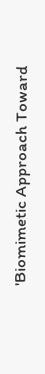'Biomimetic Approach Toward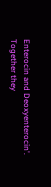Enterocin and Deoxyenterocin'. Together they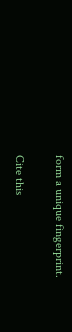form a unique fingerprint.

Cite this